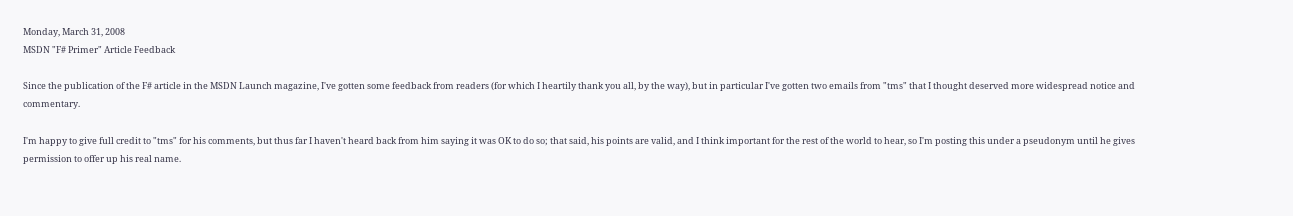Monday, March 31, 2008
MSDN "F# Primer" Article Feedback

Since the publication of the F# article in the MSDN Launch magazine, I've gotten some feedback from readers (for which I heartily thank you all, by the way), but in particular I've gotten two emails from "tms" that I thought deserved more widespread notice and commentary.

I'm happy to give full credit to "tms" for his comments, but thus far I haven't heard back from him saying it was OK to do so; that said, his points are valid, and I think important for the rest of the world to hear, so I'm posting this under a pseudonym until he gives permission to offer up his real name.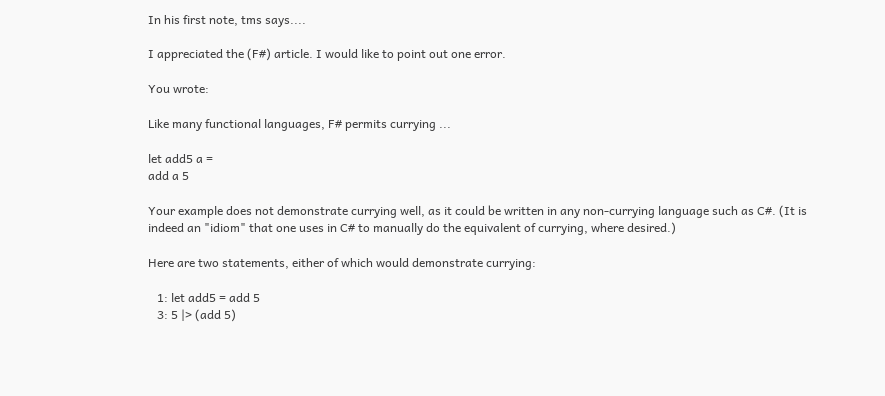In his first note, tms says....

I appreciated the (F#) article. I would like to point out one error.

You wrote:

Like many functional languages, F# permits currying ...

let add5 a =
add a 5

Your example does not demonstrate currying well, as it could be written in any non-currying language such as C#. (It is indeed an "idiom" that one uses in C# to manually do the equivalent of currying, where desired.)

Here are two statements, either of which would demonstrate currying:

   1: let add5 = add 5
   3: 5 |> (add 5)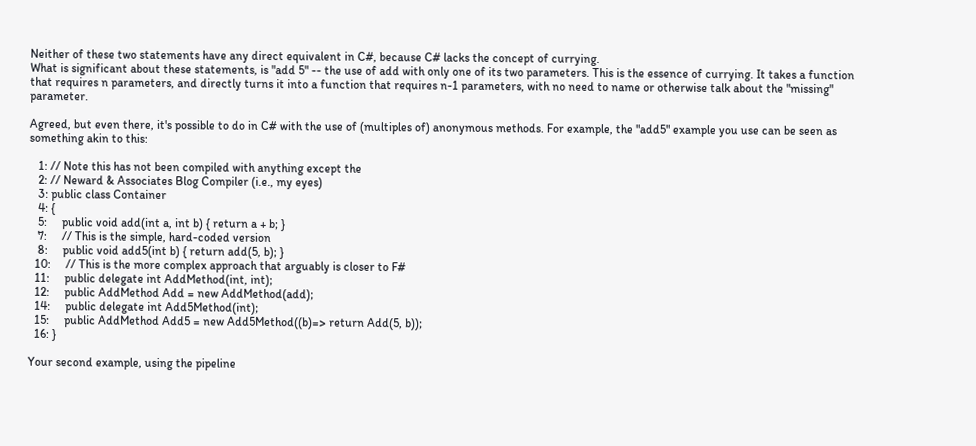Neither of these two statements have any direct equivalent in C#, because C# lacks the concept of currying.
What is significant about these statements, is "add 5" -- the use of add with only one of its two parameters. This is the essence of currying. It takes a function that requires n parameters, and directly turns it into a function that requires n-1 parameters, with no need to name or otherwise talk about the "missing" parameter.

Agreed, but even there, it's possible to do in C# with the use of (multiples of) anonymous methods. For example, the "add5" example you use can be seen as something akin to this:

   1: // Note this has not been compiled with anything except the
   2: // Neward & Associates Blog Compiler (i.e., my eyes)
   3: public class Container
   4: {
   5:     public void add(int a, int b) { return a + b; }
   7:     // This is the simple, hard-coded version
   8:     public void add5(int b) { return add(5, b); }
  10:     // This is the more complex approach that arguably is closer to F#
  11:     public delegate int AddMethod(int, int);
  12:     public AddMethod Add = new AddMethod(add);
  14:     public delegate int Add5Method(int);
  15:     public AddMethod Add5 = new Add5Method((b)=> return Add(5, b));
  16: }

Your second example, using the pipeline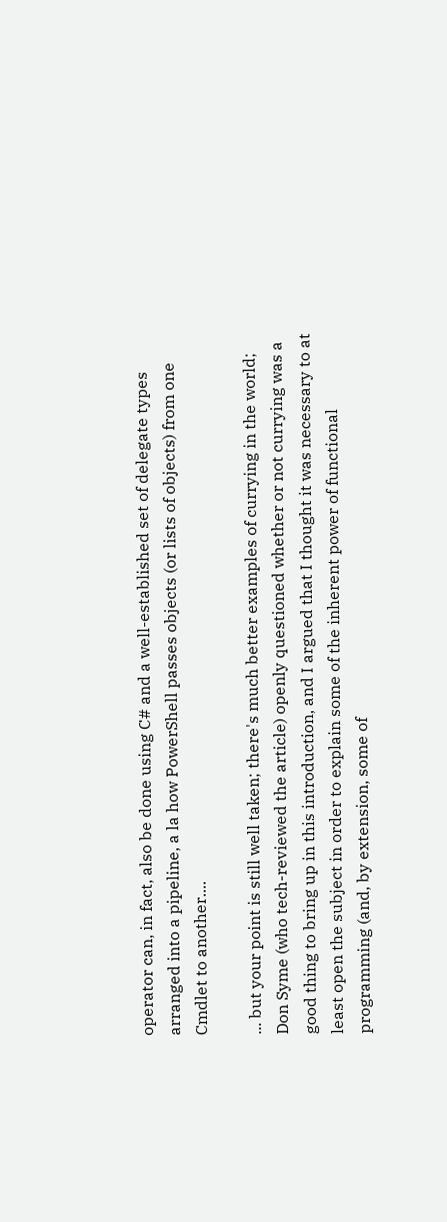operator can, in fact, also be done using C# and a well-established set of delegate types arranged into a pipeline, a la how PowerShell passes objects (or lists of objects) from one Cmdlet to another....

... but your point is still well taken; there's much better examples of currying in the world; Don Syme (who tech-reviewed the article) openly questioned whether or not currying was a good thing to bring up in this introduction, and I argued that I thought it was necessary to at least open the subject in order to explain some of the inherent power of functional programming (and, by extension, some of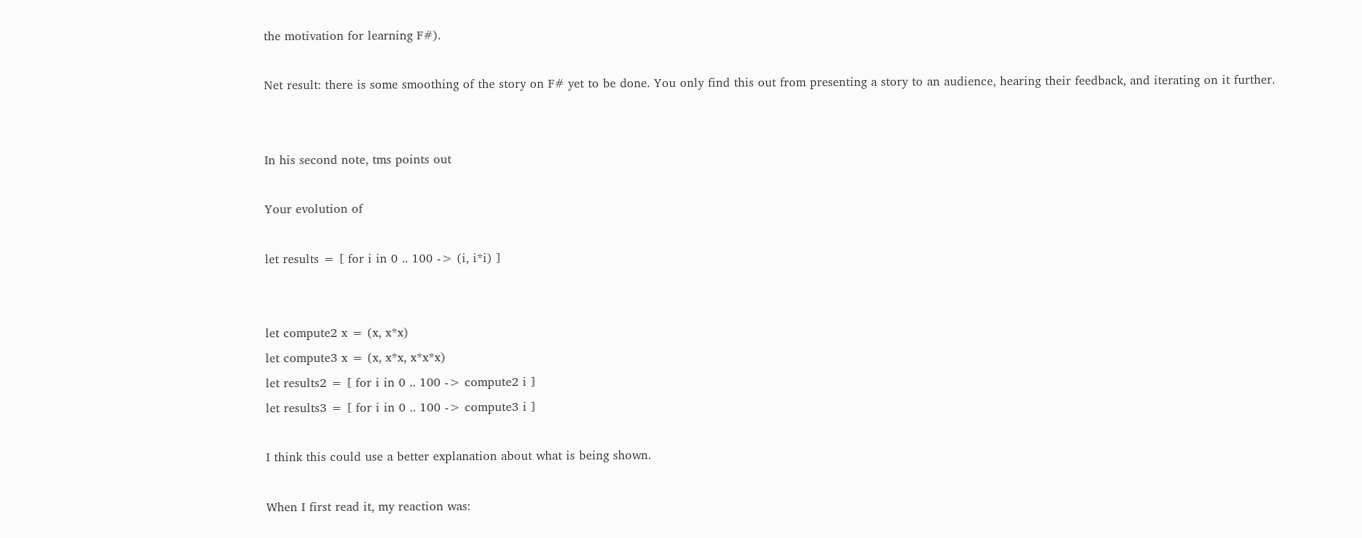the motivation for learning F#).

Net result: there is some smoothing of the story on F# yet to be done. You only find this out from presenting a story to an audience, hearing their feedback, and iterating on it further.


In his second note, tms points out

Your evolution of

let results = [ for i in 0 .. 100 -> (i, i*i) ]


let compute2 x = (x, x*x)
let compute3 x = (x, x*x, x*x*x)
let results2 = [ for i in 0 .. 100 -> compute2 i ]
let results3 = [ for i in 0 .. 100 -> compute3 i ]

I think this could use a better explanation about what is being shown.

When I first read it, my reaction was: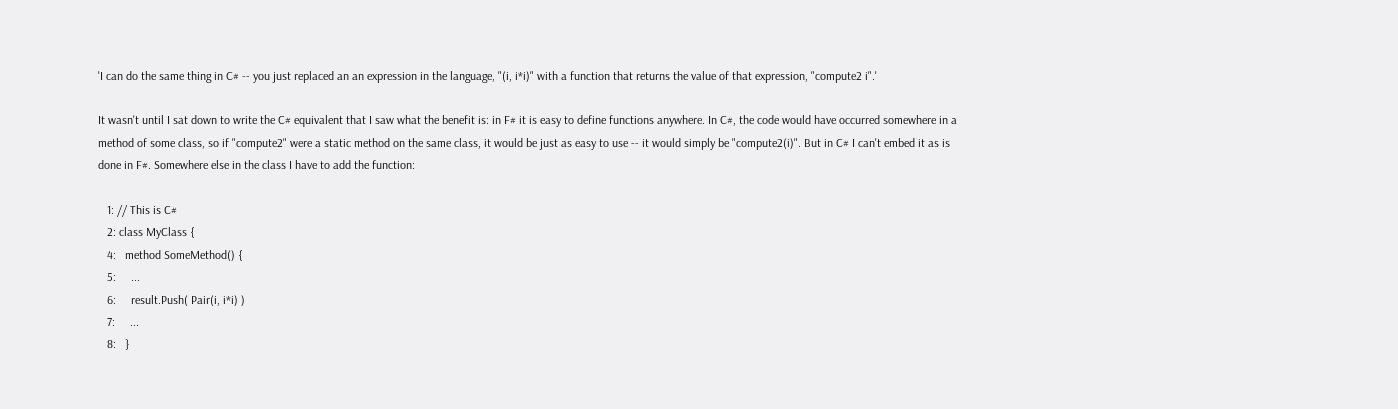'I can do the same thing in C# -- you just replaced an an expression in the language, "(i, i*i)" with a function that returns the value of that expression, "compute2 i".'

It wasn't until I sat down to write the C# equivalent that I saw what the benefit is: in F# it is easy to define functions anywhere. In C#, the code would have occurred somewhere in a method of some class, so if "compute2" were a static method on the same class, it would be just as easy to use -- it would simply be "compute2(i)". But in C# I can't embed it as is done in F#. Somewhere else in the class I have to add the function:

   1: // This is C#
   2: class MyClass {
   4:   method SomeMethod() {
   5:     ...
   6:     result.Push( Pair(i, i*i) )
   7:     ...
   8:   }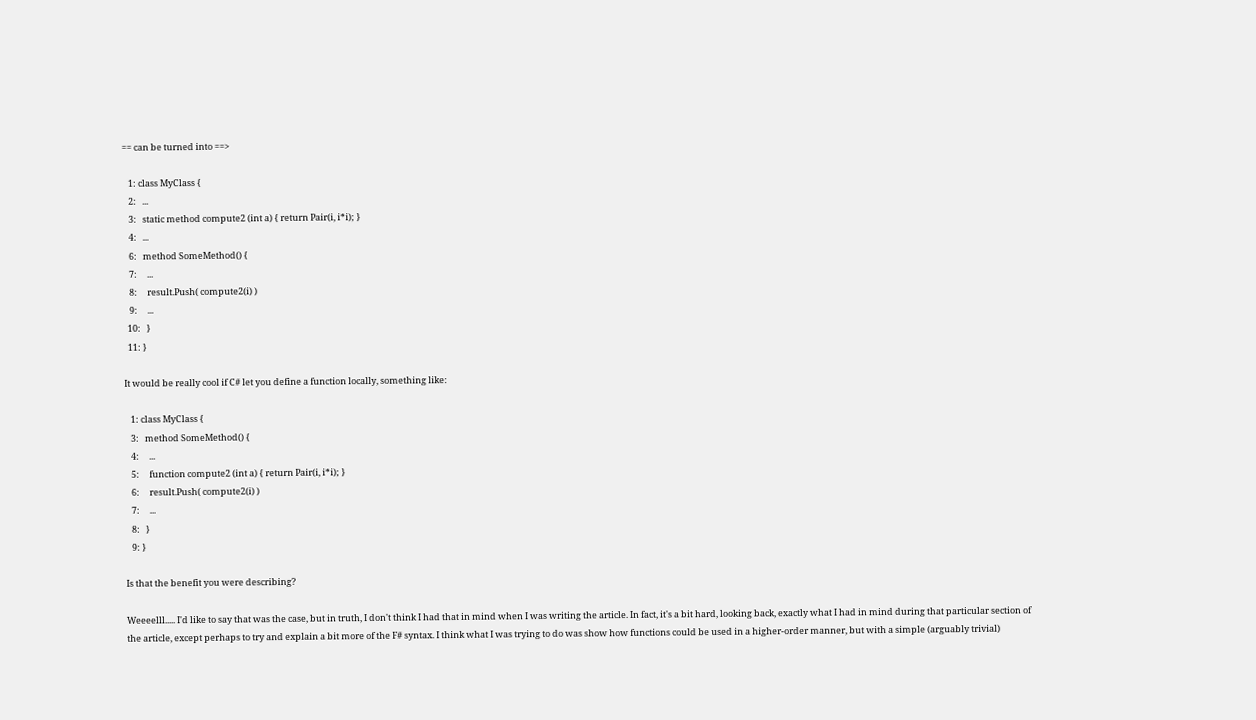== can be turned into ==>

   1: class MyClass {
   2:   ...
   3:   static method compute2 (int a) { return Pair(i, i*i); }
   4:   ...
   6:   method SomeMethod() {
   7:     ...
   8:     result.Push( compute2(i) )
   9:     ...
  10:   }
  11: }

It would be really cool if C# let you define a function locally, something like:

   1: class MyClass {
   3:   method SomeMethod() {
   4:     ...
   5:     function compute2 (int a) { return Pair(i, i*i); }
   6:     result.Push( compute2(i) )
   7:     ...
   8:   }
   9: }

Is that the benefit you were describing?

Weeeelll..... I'd like to say that was the case, but in truth, I don't think I had that in mind when I was writing the article. In fact, it's a bit hard, looking back, exactly what I had in mind during that particular section of the article, except perhaps to try and explain a bit more of the F# syntax. I think what I was trying to do was show how functions could be used in a higher-order manner, but with a simple (arguably trivial)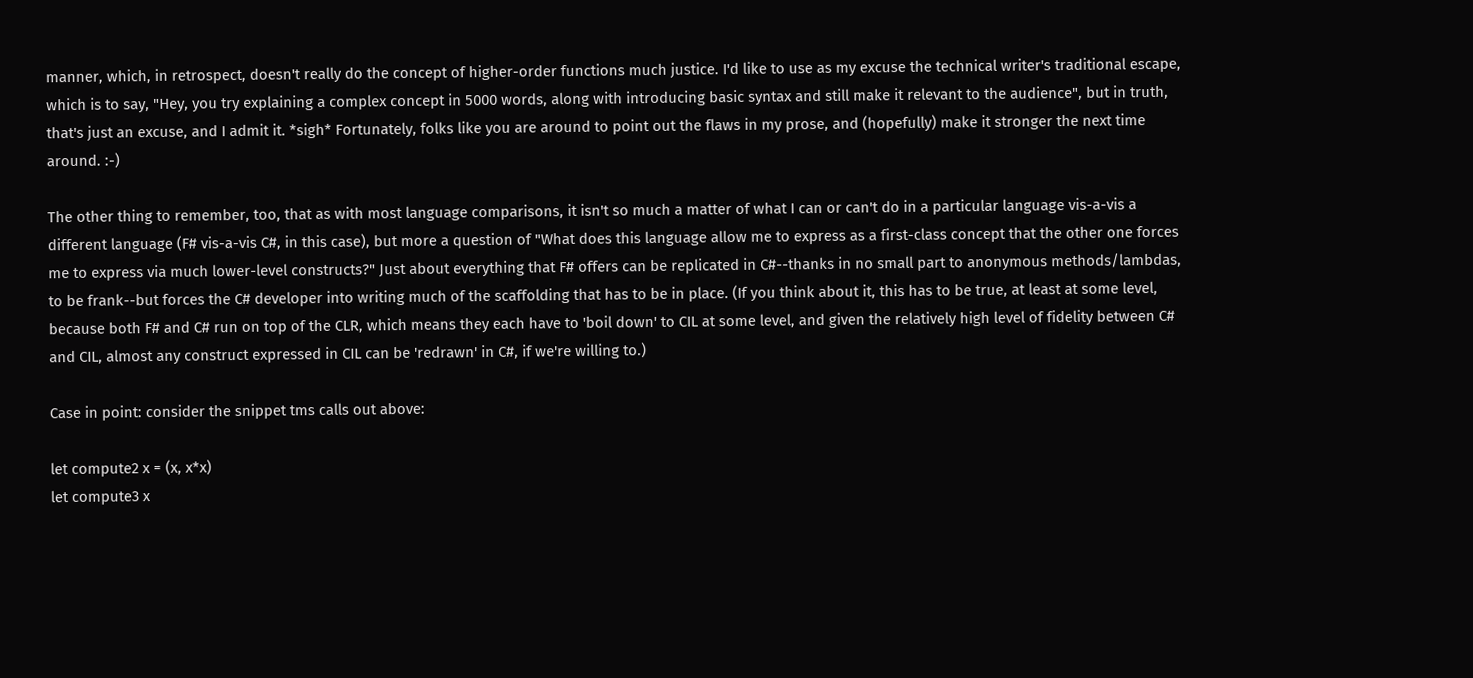manner, which, in retrospect, doesn't really do the concept of higher-order functions much justice. I'd like to use as my excuse the technical writer's traditional escape, which is to say, "Hey, you try explaining a complex concept in 5000 words, along with introducing basic syntax and still make it relevant to the audience", but in truth, that's just an excuse, and I admit it. *sigh* Fortunately, folks like you are around to point out the flaws in my prose, and (hopefully) make it stronger the next time around. :-)

The other thing to remember, too, that as with most language comparisons, it isn't so much a matter of what I can or can't do in a particular language vis-a-vis a different language (F# vis-a-vis C#, in this case), but more a question of "What does this language allow me to express as a first-class concept that the other one forces me to express via much lower-level constructs?" Just about everything that F# offers can be replicated in C#--thanks in no small part to anonymous methods/lambdas, to be frank--but forces the C# developer into writing much of the scaffolding that has to be in place. (If you think about it, this has to be true, at least at some level, because both F# and C# run on top of the CLR, which means they each have to 'boil down' to CIL at some level, and given the relatively high level of fidelity between C# and CIL, almost any construct expressed in CIL can be 'redrawn' in C#, if we're willing to.)

Case in point: consider the snippet tms calls out above:

let compute2 x = (x, x*x)
let compute3 x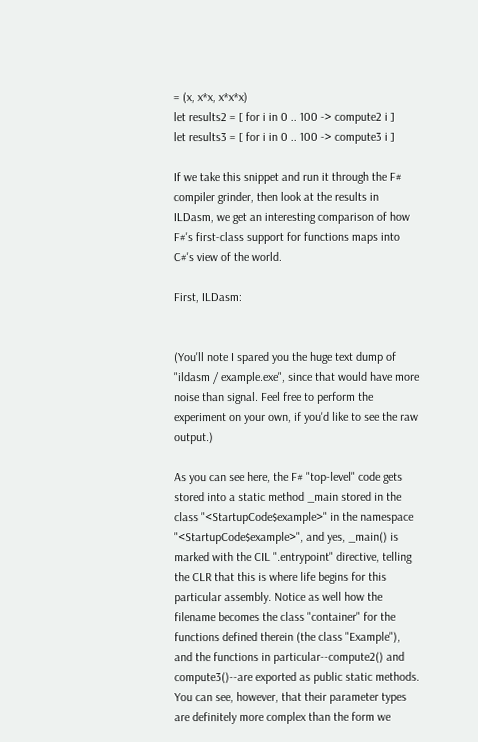= (x, x*x, x*x*x)
let results2 = [ for i in 0 .. 100 -> compute2 i ]
let results3 = [ for i in 0 .. 100 -> compute3 i ]

If we take this snippet and run it through the F# compiler grinder, then look at the results in ILDasm, we get an interesting comparison of how F#'s first-class support for functions maps into C#'s view of the world.

First, ILDasm:


(You'll note I spared you the huge text dump of "ildasm / example.exe", since that would have more noise than signal. Feel free to perform the experiment on your own, if you'd like to see the raw output.)

As you can see here, the F# "top-level" code gets stored into a static method _main stored in the class "<StartupCode$example>" in the namespace "<StartupCode$example>", and yes, _main() is marked with the CIL ".entrypoint" directive, telling the CLR that this is where life begins for this particular assembly. Notice as well how the filename becomes the class "container" for the functions defined therein (the class "Example"), and the functions in particular--compute2() and compute3()--are exported as public static methods. You can see, however, that their parameter types are definitely more complex than the form we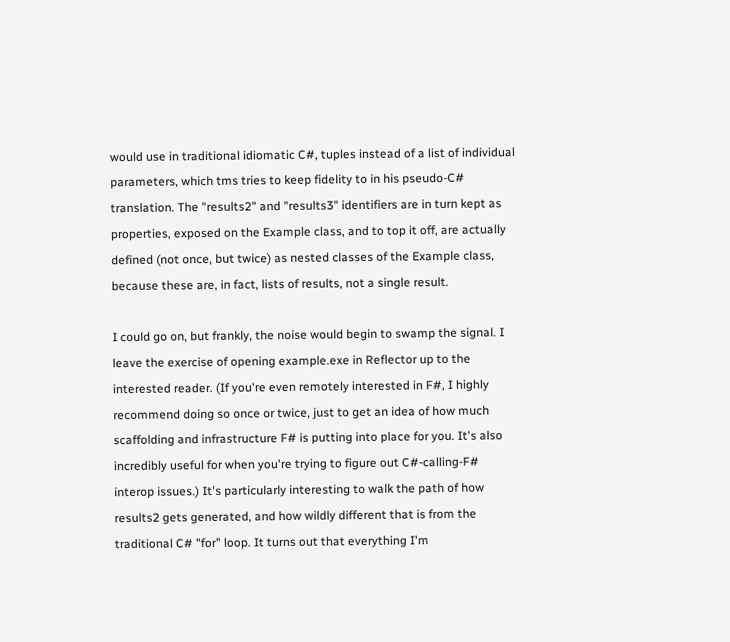would use in traditional idiomatic C#, tuples instead of a list of individual parameters, which tms tries to keep fidelity to in his pseudo-C# translation. The "results2" and "results3" identifiers are in turn kept as properties, exposed on the Example class, and to top it off, are actually defined (not once, but twice) as nested classes of the Example class, because these are, in fact, lists of results, not a single result.

I could go on, but frankly, the noise would begin to swamp the signal. I leave the exercise of opening example.exe in Reflector up to the interested reader. (If you're even remotely interested in F#, I highly recommend doing so once or twice, just to get an idea of how much scaffolding and infrastructure F# is putting into place for you. It's also incredibly useful for when you're trying to figure out C#-calling-F# interop issues.) It's particularly interesting to walk the path of how results2 gets generated, and how wildly different that is from the traditional C# "for" loop. It turns out that everything I'm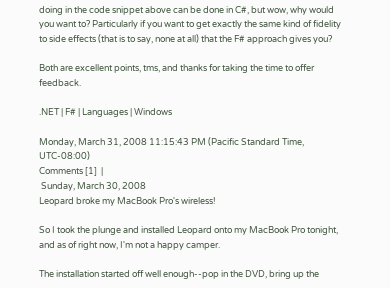doing in the code snippet above can be done in C#, but wow, why would you want to? Particularly if you want to get exactly the same kind of fidelity to side effects (that is to say, none at all) that the F# approach gives you?

Both are excellent points, tms, and thanks for taking the time to offer feedback.

.NET | F# | Languages | Windows

Monday, March 31, 2008 11:15:43 PM (Pacific Standard Time, UTC-08:00)
Comments [1]  |
 Sunday, March 30, 2008
Leopard broke my MacBook Pro's wireless!

So I took the plunge and installed Leopard onto my MacBook Pro tonight, and as of right now, I'm not a happy camper.

The installation started off well enough--pop in the DVD, bring up the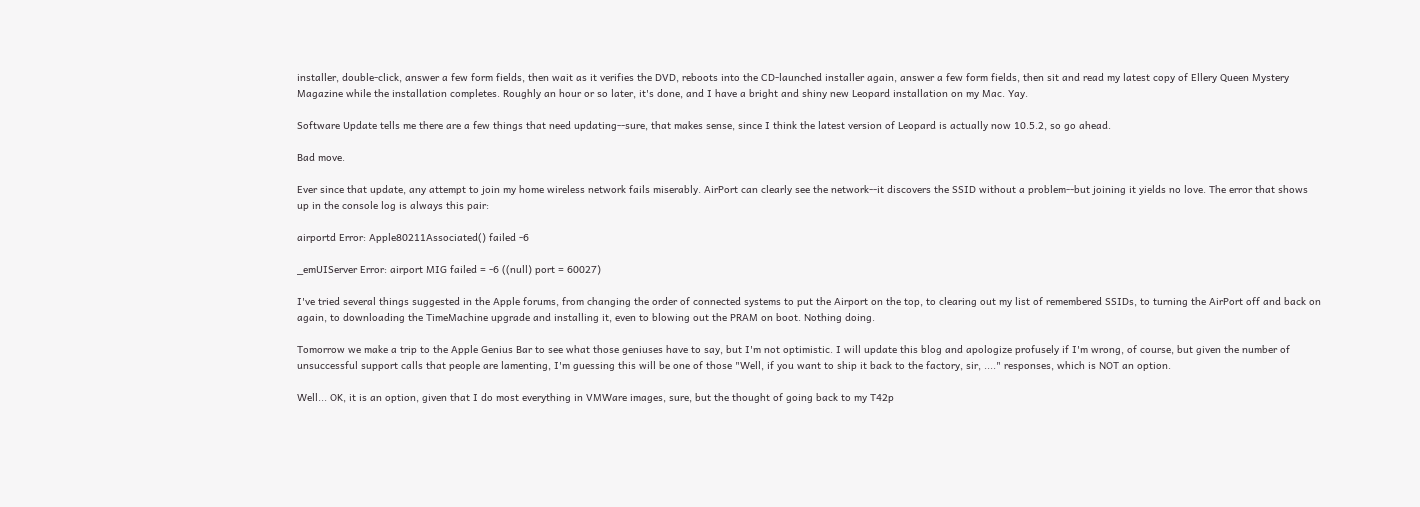installer, double-click, answer a few form fields, then wait as it verifies the DVD, reboots into the CD-launched installer again, answer a few form fields, then sit and read my latest copy of Ellery Queen Mystery Magazine while the installation completes. Roughly an hour or so later, it's done, and I have a bright and shiny new Leopard installation on my Mac. Yay.

Software Update tells me there are a few things that need updating--sure, that makes sense, since I think the latest version of Leopard is actually now 10.5.2, so go ahead.

Bad move.

Ever since that update, any attempt to join my home wireless network fails miserably. AirPort can clearly see the network--it discovers the SSID without a problem--but joining it yields no love. The error that shows up in the console log is always this pair:

airportd Error: Apple80211Associated() failed -6

_emUIServer Error: airport MIG failed = -6 ((null) port = 60027)

I've tried several things suggested in the Apple forums, from changing the order of connected systems to put the Airport on the top, to clearing out my list of remembered SSIDs, to turning the AirPort off and back on again, to downloading the TimeMachine upgrade and installing it, even to blowing out the PRAM on boot. Nothing doing.

Tomorrow we make a trip to the Apple Genius Bar to see what those geniuses have to say, but I'm not optimistic. I will update this blog and apologize profusely if I'm wrong, of course, but given the number of unsuccessful support calls that people are lamenting, I'm guessing this will be one of those "Well, if you want to ship it back to the factory, sir, ...." responses, which is NOT an option.

Well... OK, it is an option, given that I do most everything in VMWare images, sure, but the thought of going back to my T42p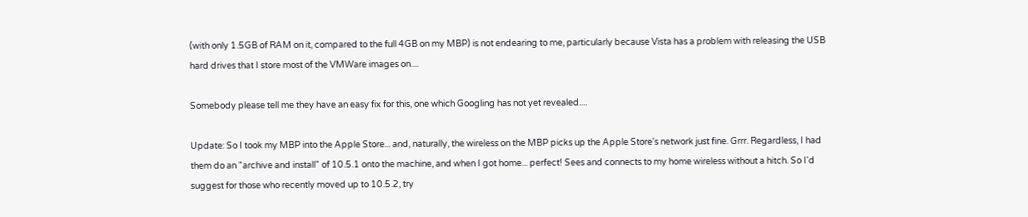(with only 1.5GB of RAM on it, compared to the full 4GB on my MBP) is not endearing to me, particularly because Vista has a problem with releasing the USB hard drives that I store most of the VMWare images on....

Somebody please tell me they have an easy fix for this, one which Googling has not yet revealed....

Update: So I took my MBP into the Apple Store... and, naturally, the wireless on the MBP picks up the Apple Store's network just fine. Grrr. Regardless, I had them do an "archive and install" of 10.5.1 onto the machine, and when I got home... perfect! Sees and connects to my home wireless without a hitch. So I'd suggest for those who recently moved up to 10.5.2, try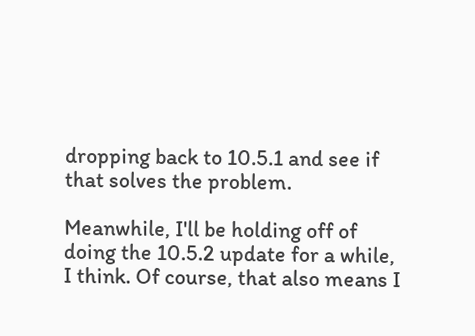dropping back to 10.5.1 and see if that solves the problem.

Meanwhile, I'll be holding off of doing the 10.5.2 update for a while, I think. Of course, that also means I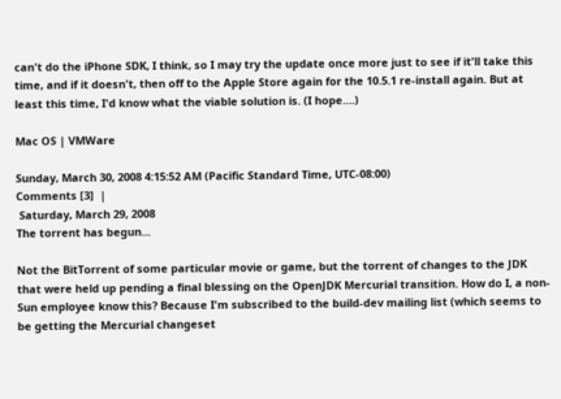can't do the iPhone SDK, I think, so I may try the update once more just to see if it'll take this time, and if it doesn't, then off to the Apple Store again for the 10.5.1 re-install again. But at least this time, I'd know what the viable solution is. (I hope....)

Mac OS | VMWare

Sunday, March 30, 2008 4:15:52 AM (Pacific Standard Time, UTC-08:00)
Comments [3]  |
 Saturday, March 29, 2008
The torrent has begun...

Not the BitTorrent of some particular movie or game, but the torrent of changes to the JDK that were held up pending a final blessing on the OpenJDK Mercurial transition. How do I, a non-Sun employee know this? Because I'm subscribed to the build-dev mailing list (which seems to be getting the Mercurial changeset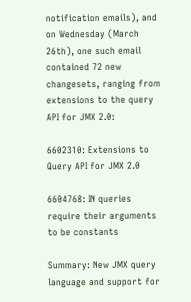notification emails), and on Wednesday (March 26th), one such email contained 72 new changesets, ranging from extensions to the query API for JMX 2.0:

6602310: Extensions to Query API for JMX 2.0

6604768: IN queries require their arguments to be constants

Summary: New JMX query language and support for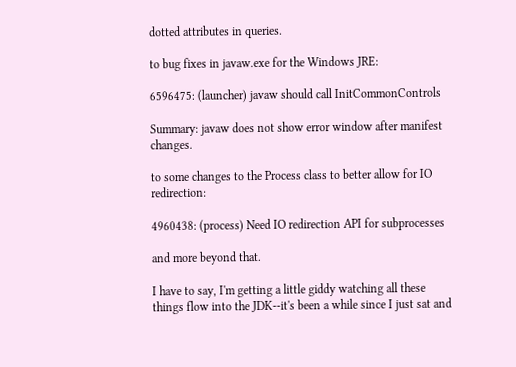dotted attributes in queries.

to bug fixes in javaw.exe for the Windows JRE:

6596475: (launcher) javaw should call InitCommonControls

Summary: javaw does not show error window after manifest changes.

to some changes to the Process class to better allow for IO redirection:

4960438: (process) Need IO redirection API for subprocesses

and more beyond that.

I have to say, I'm getting a little giddy watching all these things flow into the JDK--it's been a while since I just sat and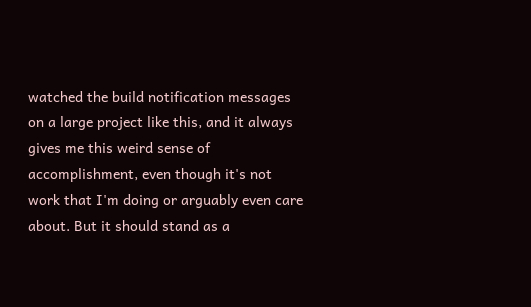watched the build notification messages on a large project like this, and it always gives me this weird sense of accomplishment, even though it's not work that I'm doing or arguably even care about. But it should stand as a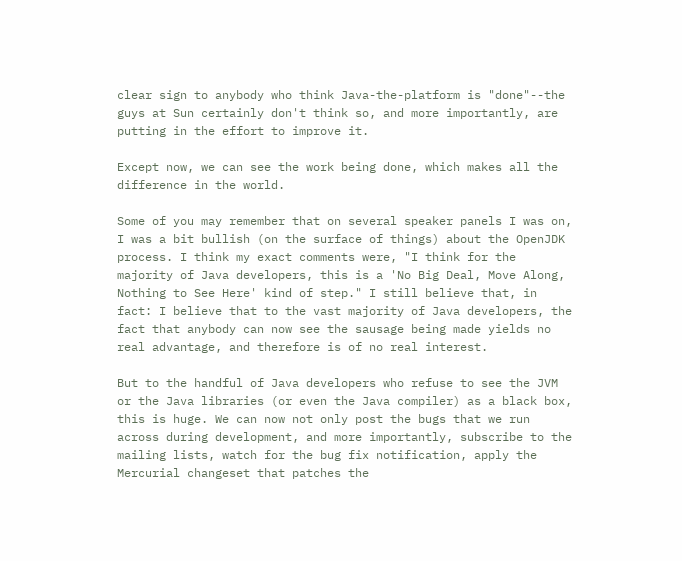clear sign to anybody who think Java-the-platform is "done"--the guys at Sun certainly don't think so, and more importantly, are putting in the effort to improve it.

Except now, we can see the work being done, which makes all the difference in the world.

Some of you may remember that on several speaker panels I was on, I was a bit bullish (on the surface of things) about the OpenJDK process. I think my exact comments were, "I think for the majority of Java developers, this is a 'No Big Deal, Move Along, Nothing to See Here' kind of step." I still believe that, in fact: I believe that to the vast majority of Java developers, the fact that anybody can now see the sausage being made yields no real advantage, and therefore is of no real interest.

But to the handful of Java developers who refuse to see the JVM or the Java libraries (or even the Java compiler) as a black box, this is huge. We can now not only post the bugs that we run across during development, and more importantly, subscribe to the mailing lists, watch for the bug fix notification, apply the Mercurial changeset that patches the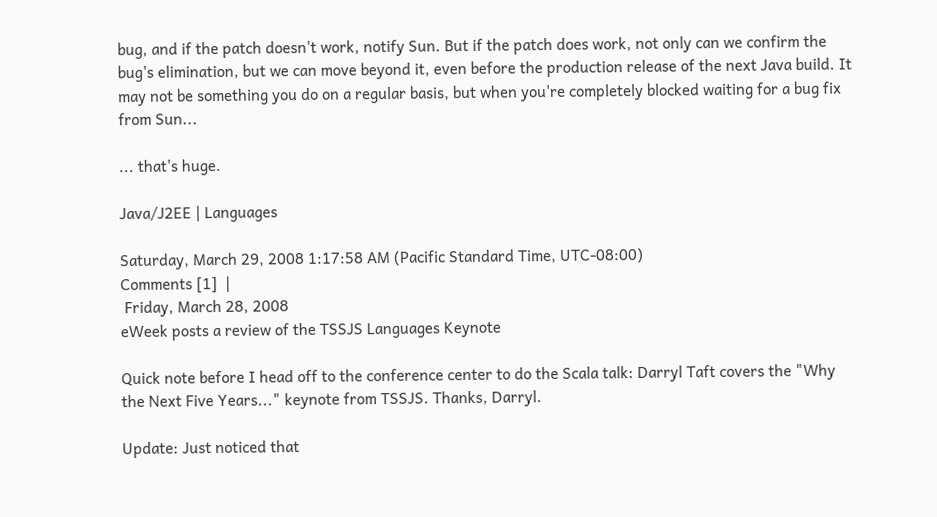bug, and if the patch doesn't work, notify Sun. But if the patch does work, not only can we confirm the bug's elimination, but we can move beyond it, even before the production release of the next Java build. It may not be something you do on a regular basis, but when you're completely blocked waiting for a bug fix from Sun...

... that's huge.

Java/J2EE | Languages

Saturday, March 29, 2008 1:17:58 AM (Pacific Standard Time, UTC-08:00)
Comments [1]  |
 Friday, March 28, 2008
eWeek posts a review of the TSSJS Languages Keynote

Quick note before I head off to the conference center to do the Scala talk: Darryl Taft covers the "Why the Next Five Years..." keynote from TSSJS. Thanks, Darryl.

Update: Just noticed that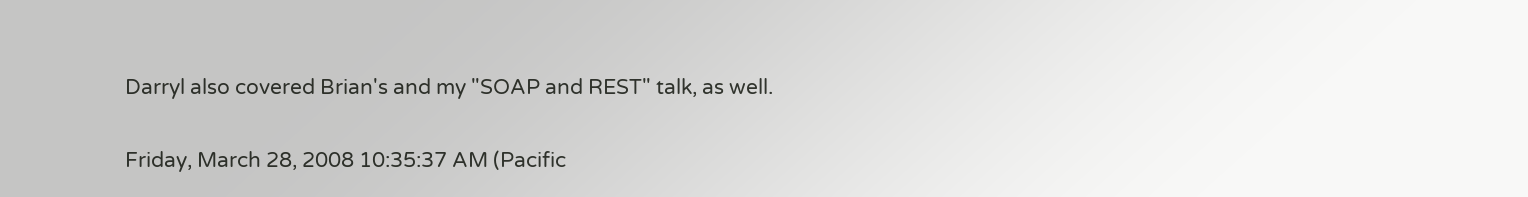Darryl also covered Brian's and my "SOAP and REST" talk, as well.

Friday, March 28, 2008 10:35:37 AM (Pacific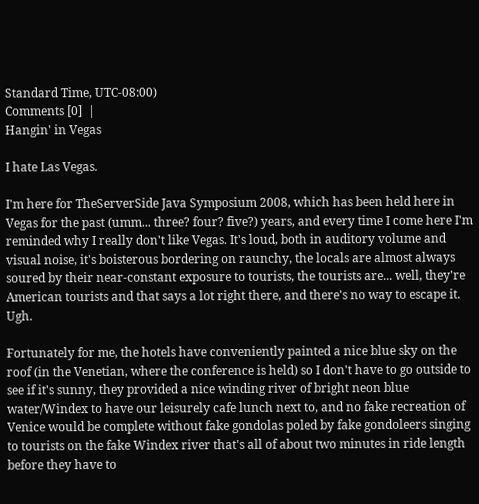Standard Time, UTC-08:00)
Comments [0]  |
Hangin' in Vegas

I hate Las Vegas.

I'm here for TheServerSide Java Symposium 2008, which has been held here in Vegas for the past (umm... three? four? five?) years, and every time I come here I'm reminded why I really don't like Vegas. It's loud, both in auditory volume and visual noise, it's boisterous bordering on raunchy, the locals are almost always soured by their near-constant exposure to tourists, the tourists are... well, they're American tourists and that says a lot right there, and there's no way to escape it. Ugh.

Fortunately for me, the hotels have conveniently painted a nice blue sky on the roof (in the Venetian, where the conference is held) so I don't have to go outside to see if it's sunny, they provided a nice winding river of bright neon blue water/Windex to have our leisurely cafe lunch next to, and no fake recreation of Venice would be complete without fake gondolas poled by fake gondoleers singing to tourists on the fake Windex river that's all of about two minutes in ride length before they have to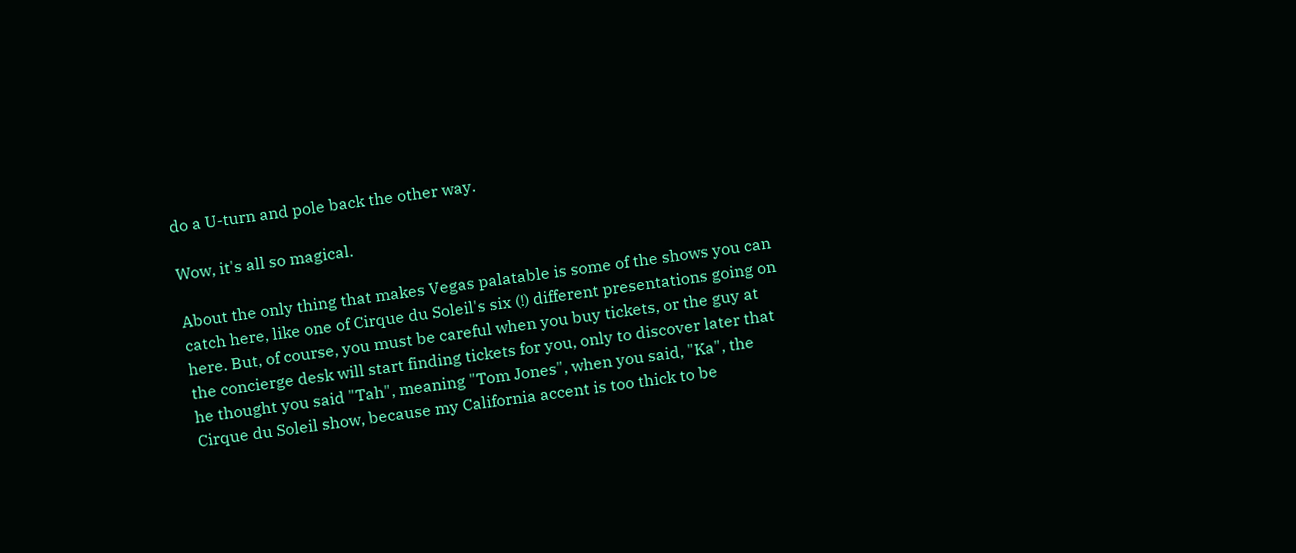do a U-turn and pole back the other way.

Wow, it's all so magical.

About the only thing that makes Vegas palatable is some of the shows you can catch here, like one of Cirque du Soleil's six (!) different presentations going on here. But, of course, you must be careful when you buy tickets, or the guy at the concierge desk will start finding tickets for you, only to discover later that he thought you said "Tah", meaning "Tom Jones", when you said, "Ka", the Cirque du Soleil show, because my California accent is too thick to be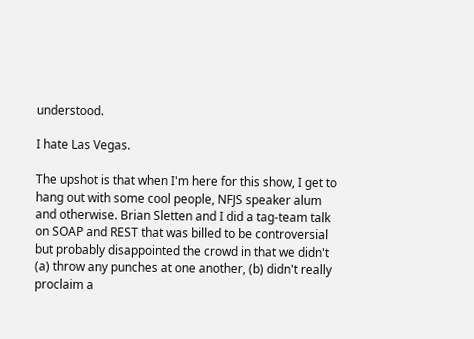understood.

I hate Las Vegas.

The upshot is that when I'm here for this show, I get to hang out with some cool people, NFJS speaker alum and otherwise. Brian Sletten and I did a tag-team talk on SOAP and REST that was billed to be controversial but probably disappointed the crowd in that we didn't (a) throw any punches at one another, (b) didn't really proclaim a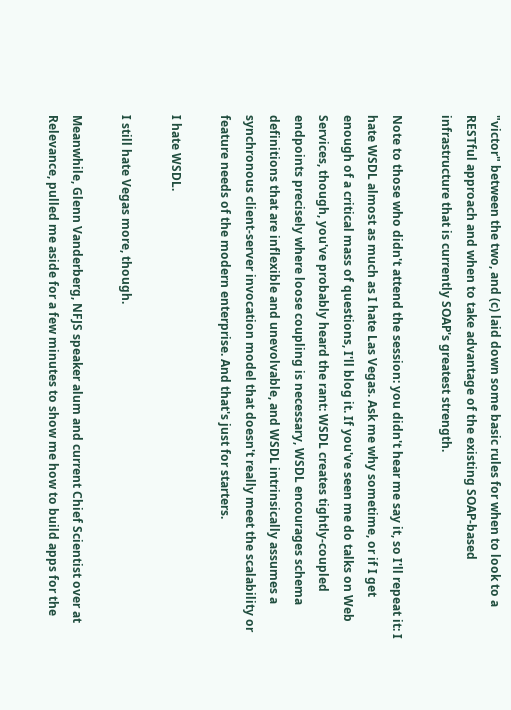"victor" between the two, and (c) laid down some basic rules for when to look to a RESTful approach and when to take advantage of the existing SOAP-based infrastructure that is currently SOAP's greatest strength.

Note to those who didn't attend the session: you didn't hear me say it, so I'll repeat it: I hate WSDL almost as much as I hate Las Vegas. Ask me why sometime, or if I get enough of a critical mass of questions, I'll blog it. If you've seen me do talks on Web Services, though, you've probably heard the rant: WSDL creates tightly-coupled endpoints precisely where loose coupling is necessary, WSDL encourages schema definitions that are inflexible and unevolvable, and WSDL intrinsically assumes a synchronous client-server invocation model that doesn't really meet the scalability or feature needs of the modern enterprise. And that's just for starters.

I hate WSDL.

I still hate Vegas more, though.

Meanwhile, Glenn Vanderberg, NFJS speaker alum and current Chief Scientist over at Relevance, pulled me aside for a few minutes to show me how to build apps for the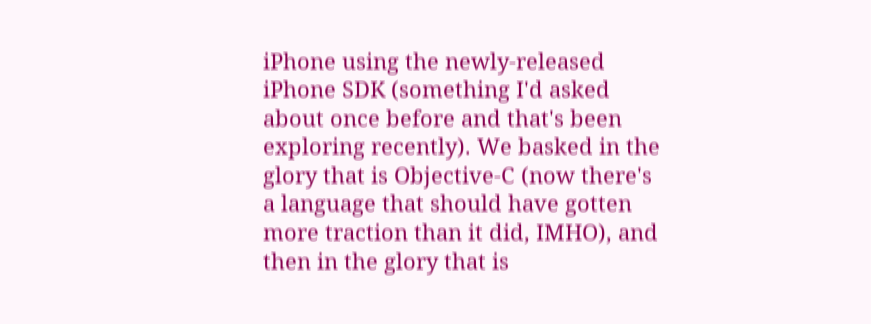iPhone using the newly-released iPhone SDK (something I'd asked about once before and that's been exploring recently). We basked in the glory that is Objective-C (now there's a language that should have gotten more traction than it did, IMHO), and then in the glory that is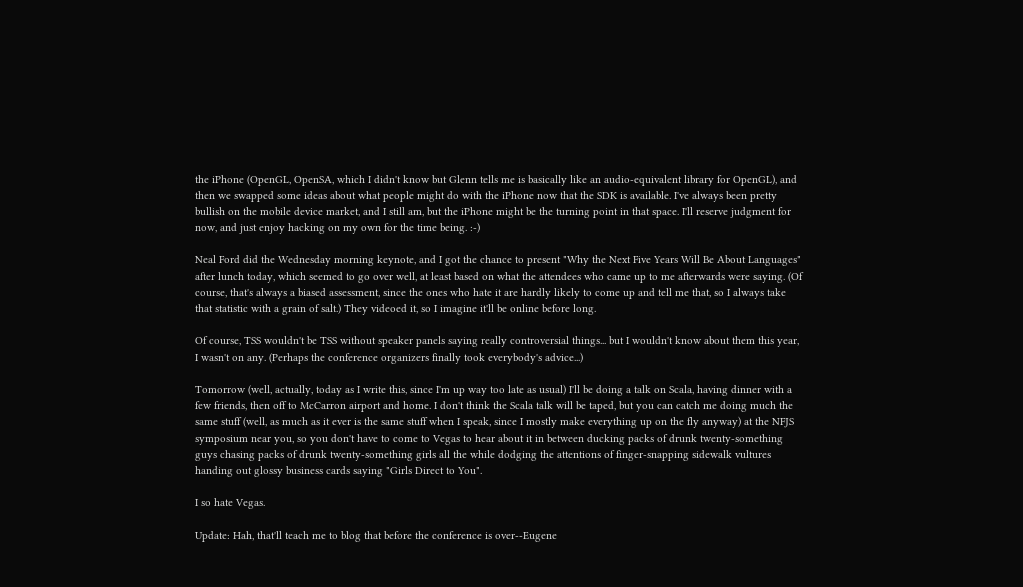the iPhone (OpenGL, OpenSA, which I didn't know but Glenn tells me is basically like an audio-equivalent library for OpenGL), and then we swapped some ideas about what people might do with the iPhone now that the SDK is available. I've always been pretty bullish on the mobile device market, and I still am, but the iPhone might be the turning point in that space. I'll reserve judgment for now, and just enjoy hacking on my own for the time being. :-)

Neal Ford did the Wednesday morning keynote, and I got the chance to present "Why the Next Five Years Will Be About Languages" after lunch today, which seemed to go over well, at least based on what the attendees who came up to me afterwards were saying. (Of course, that's always a biased assessment, since the ones who hate it are hardly likely to come up and tell me that, so I always take that statistic with a grain of salt.) They videoed it, so I imagine it'll be online before long.

Of course, TSS wouldn't be TSS without speaker panels saying really controversial things... but I wouldn't know about them this year, I wasn't on any. (Perhaps the conference organizers finally took everybody's advice...)

Tomorrow (well, actually, today as I write this, since I'm up way too late as usual) I'll be doing a talk on Scala, having dinner with a few friends, then off to McCarron airport and home. I don't think the Scala talk will be taped, but you can catch me doing much the same stuff (well, as much as it ever is the same stuff when I speak, since I mostly make everything up on the fly anyway) at the NFJS symposium near you, so you don't have to come to Vegas to hear about it in between ducking packs of drunk twenty-something guys chasing packs of drunk twenty-something girls all the while dodging the attentions of finger-snapping sidewalk vultures handing out glossy business cards saying "Girls Direct to You".

I so hate Vegas.

Update: Hah, that'll teach me to blog that before the conference is over--Eugene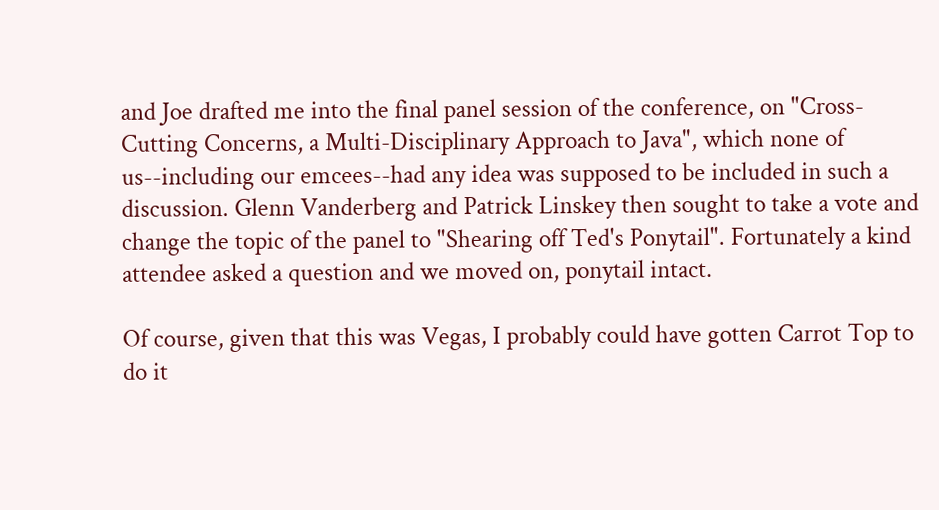and Joe drafted me into the final panel session of the conference, on "Cross-Cutting Concerns, a Multi-Disciplinary Approach to Java", which none of us--including our emcees--had any idea was supposed to be included in such a discussion. Glenn Vanderberg and Patrick Linskey then sought to take a vote and change the topic of the panel to "Shearing off Ted's Ponytail". Fortunately a kind attendee asked a question and we moved on, ponytail intact.

Of course, given that this was Vegas, I probably could have gotten Carrot Top to do it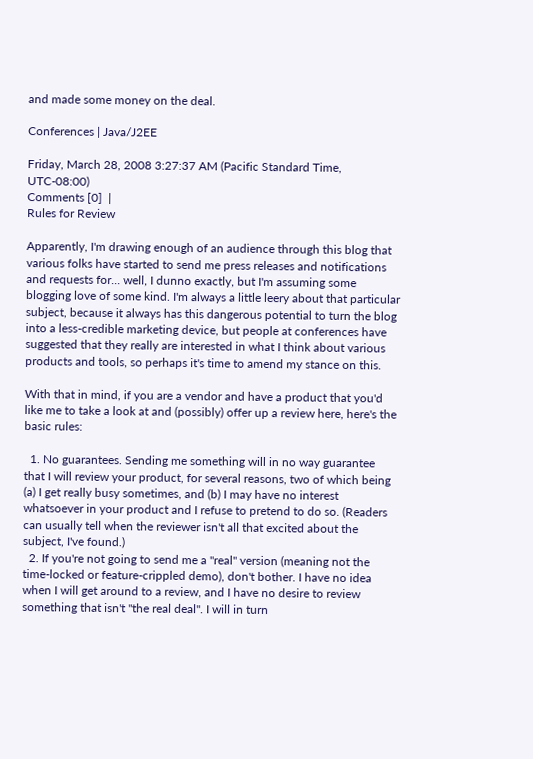and made some money on the deal.

Conferences | Java/J2EE

Friday, March 28, 2008 3:27:37 AM (Pacific Standard Time, UTC-08:00)
Comments [0]  |
Rules for Review

Apparently, I'm drawing enough of an audience through this blog that various folks have started to send me press releases and notifications and requests for... well, I dunno exactly, but I'm assuming some blogging love of some kind. I'm always a little leery about that particular subject, because it always has this dangerous potential to turn the blog into a less-credible marketing device, but people at conferences have suggested that they really are interested in what I think about various products and tools, so perhaps it's time to amend my stance on this.

With that in mind, if you are a vendor and have a product that you'd like me to take a look at and (possibly) offer up a review here, here's the basic rules:

  1. No guarantees. Sending me something will in no way guarantee that I will review your product, for several reasons, two of which being (a) I get really busy sometimes, and (b) I may have no interest whatsoever in your product and I refuse to pretend to do so. (Readers can usually tell when the reviewer isn't all that excited about the subject, I've found.)
  2. If you're not going to send me a "real" version (meaning not the time-locked or feature-crippled demo), don't bother. I have no idea when I will get around to a review, and I have no desire to review something that isn't "the real deal". I will in turn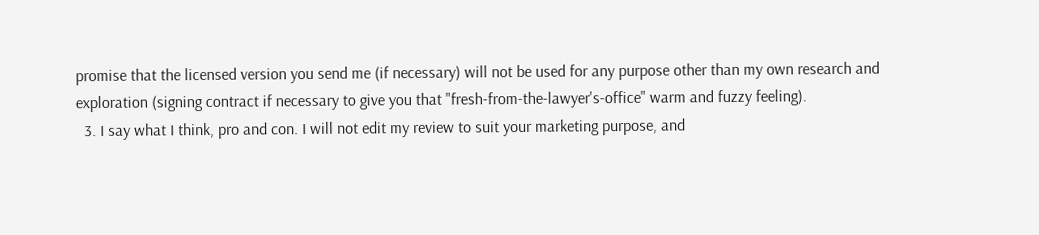promise that the licensed version you send me (if necessary) will not be used for any purpose other than my own research and exploration (signing contract if necessary to give you that "fresh-from-the-lawyer's-office" warm and fuzzy feeling).
  3. I say what I think, pro and con. I will not edit my review to suit your marketing purpose, and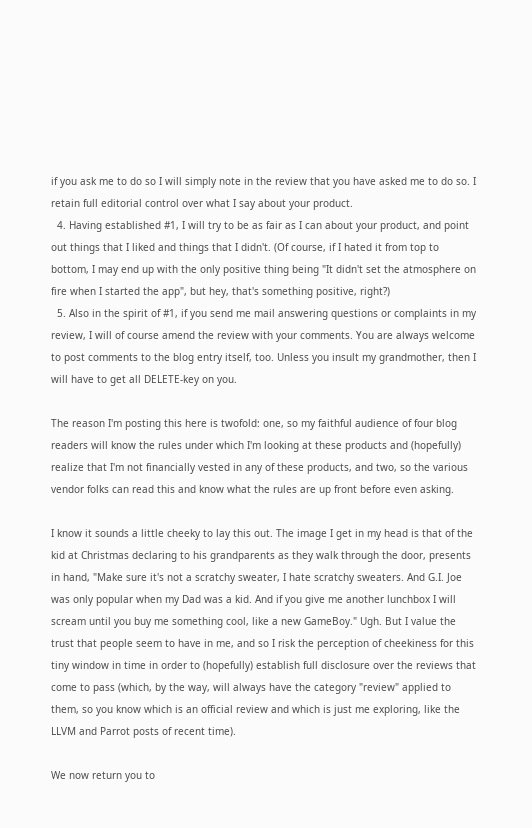if you ask me to do so I will simply note in the review that you have asked me to do so. I retain full editorial control over what I say about your product.
  4. Having established #1, I will try to be as fair as I can about your product, and point out things that I liked and things that I didn't. (Of course, if I hated it from top to bottom, I may end up with the only positive thing being "It didn't set the atmosphere on fire when I started the app", but hey, that's something positive, right?)
  5. Also in the spirit of #1, if you send me mail answering questions or complaints in my review, I will of course amend the review with your comments. You are always welcome to post comments to the blog entry itself, too. Unless you insult my grandmother, then I will have to get all DELETE-key on you.

The reason I'm posting this here is twofold: one, so my faithful audience of four blog readers will know the rules under which I'm looking at these products and (hopefully) realize that I'm not financially vested in any of these products, and two, so the various vendor folks can read this and know what the rules are up front before even asking.

I know it sounds a little cheeky to lay this out. The image I get in my head is that of the kid at Christmas declaring to his grandparents as they walk through the door, presents in hand, "Make sure it's not a scratchy sweater, I hate scratchy sweaters. And G.I. Joe was only popular when my Dad was a kid. And if you give me another lunchbox I will scream until you buy me something cool, like a new GameBoy." Ugh. But I value the trust that people seem to have in me, and so I risk the perception of cheekiness for this tiny window in time in order to (hopefully) establish full disclosure over the reviews that come to pass (which, by the way, will always have the category "review" applied to them, so you know which is an official review and which is just me exploring, like the LLVM and Parrot posts of recent time).

We now return you to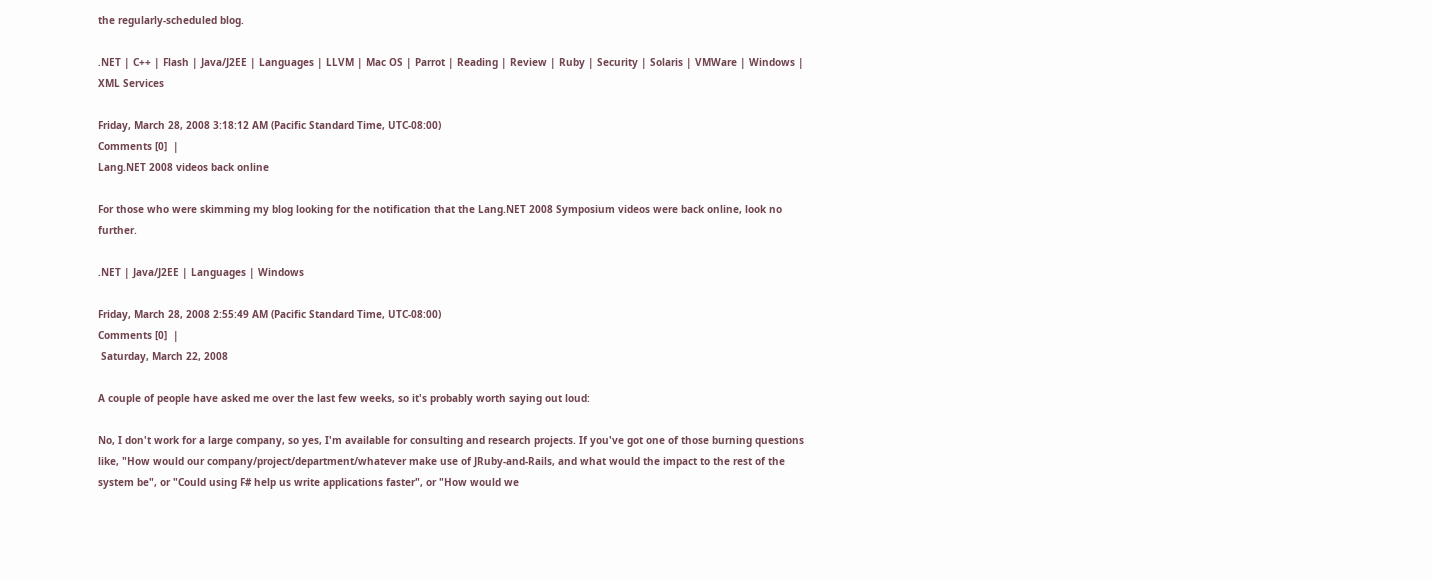the regularly-scheduled blog.

.NET | C++ | Flash | Java/J2EE | Languages | LLVM | Mac OS | Parrot | Reading | Review | Ruby | Security | Solaris | VMWare | Windows | XML Services

Friday, March 28, 2008 3:18:12 AM (Pacific Standard Time, UTC-08:00)
Comments [0]  |
Lang.NET 2008 videos back online

For those who were skimming my blog looking for the notification that the Lang.NET 2008 Symposium videos were back online, look no further.

.NET | Java/J2EE | Languages | Windows

Friday, March 28, 2008 2:55:49 AM (Pacific Standard Time, UTC-08:00)
Comments [0]  |
 Saturday, March 22, 2008

A couple of people have asked me over the last few weeks, so it's probably worth saying out loud:

No, I don't work for a large company, so yes, I'm available for consulting and research projects. If you've got one of those burning questions like, "How would our company/project/department/whatever make use of JRuby-and-Rails, and what would the impact to the rest of the system be", or "Could using F# help us write applications faster", or "How would we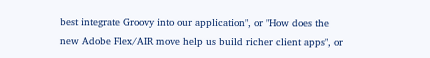best integrate Groovy into our application", or "How does the new Adobe Flex/AIR move help us build richer client apps", or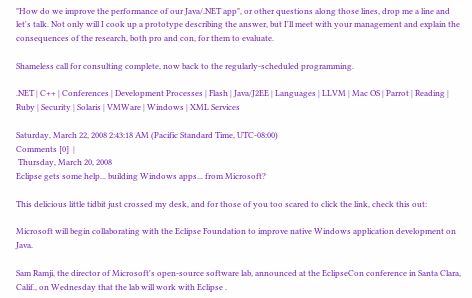"How do we improve the performance of our Java/.NET app", or other questions along those lines, drop me a line and let's talk. Not only will I cook up a prototype describing the answer, but I'll meet with your management and explain the consequences of the research, both pro and con, for them to evaluate.

Shameless call for consulting complete, now back to the regularly-scheduled programming.

.NET | C++ | Conferences | Development Processes | Flash | Java/J2EE | Languages | LLVM | Mac OS | Parrot | Reading | Ruby | Security | Solaris | VMWare | Windows | XML Services

Saturday, March 22, 2008 2:43:18 AM (Pacific Standard Time, UTC-08:00)
Comments [0]  |
 Thursday, March 20, 2008
Eclipse gets some help... building Windows apps... from Microsoft?

This delicious little tidbit just crossed my desk, and for those of you too scared to click the link, check this out:

Microsoft will begin collaborating with the Eclipse Foundation to improve native Windows application development on Java.

Sam Ramji, the director of Microsoft's open-source software lab, announced at the EclipseCon conference in Santa Clara, Calif., on Wednesday that the lab will work with Eclipse .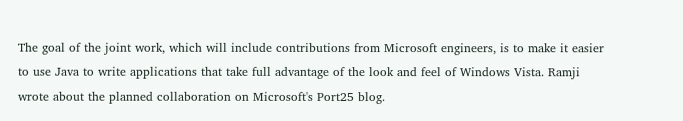The goal of the joint work, which will include contributions from Microsoft engineers, is to make it easier to use Java to write applications that take full advantage of the look and feel of Windows Vista. Ramji wrote about the planned collaboration on Microsoft's Port25 blog.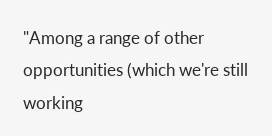"Among a range of other opportunities (which we're still working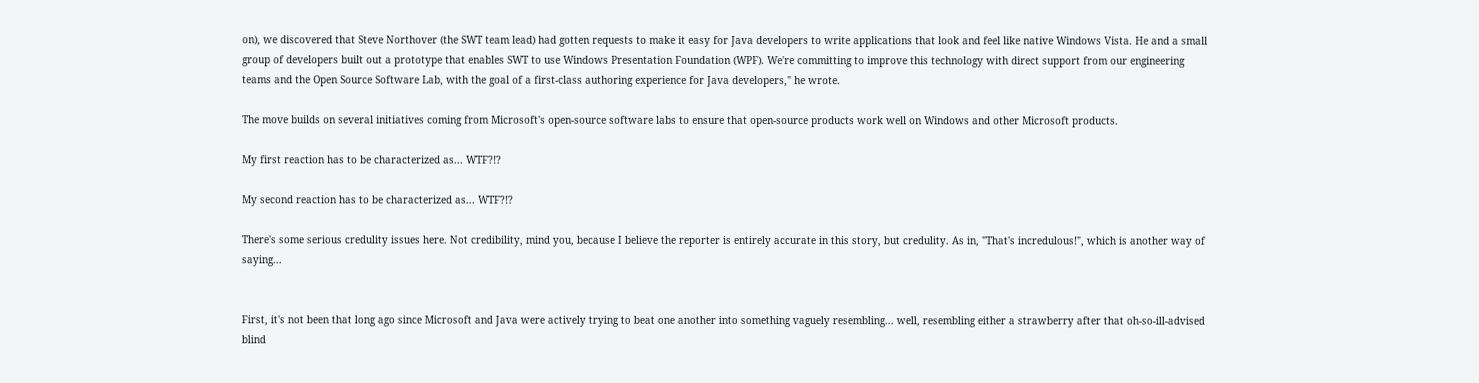on), we discovered that Steve Northover (the SWT team lead) had gotten requests to make it easy for Java developers to write applications that look and feel like native Windows Vista. He and a small group of developers built out a prototype that enables SWT to use Windows Presentation Foundation (WPF). We're committing to improve this technology with direct support from our engineering teams and the Open Source Software Lab, with the goal of a first-class authoring experience for Java developers," he wrote.

The move builds on several initiatives coming from Microsoft's open-source software labs to ensure that open-source products work well on Windows and other Microsoft products.

My first reaction has to be characterized as... WTF?!?

My second reaction has to be characterized as... WTF?!?

There's some serious credulity issues here. Not credibility, mind you, because I believe the reporter is entirely accurate in this story, but credulity. As in, "That's incredulous!", which is another way of saying...


First, it's not been that long ago since Microsoft and Java were actively trying to beat one another into something vaguely resembling... well, resembling either a strawberry after that oh-so-ill-advised blind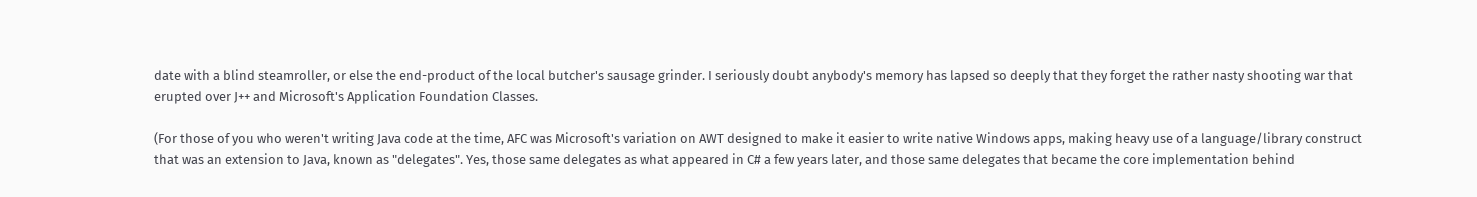date with a blind steamroller, or else the end-product of the local butcher's sausage grinder. I seriously doubt anybody's memory has lapsed so deeply that they forget the rather nasty shooting war that erupted over J++ and Microsoft's Application Foundation Classes.

(For those of you who weren't writing Java code at the time, AFC was Microsoft's variation on AWT designed to make it easier to write native Windows apps, making heavy use of a language/library construct that was an extension to Java, known as "delegates". Yes, those same delegates as what appeared in C# a few years later, and those same delegates that became the core implementation behind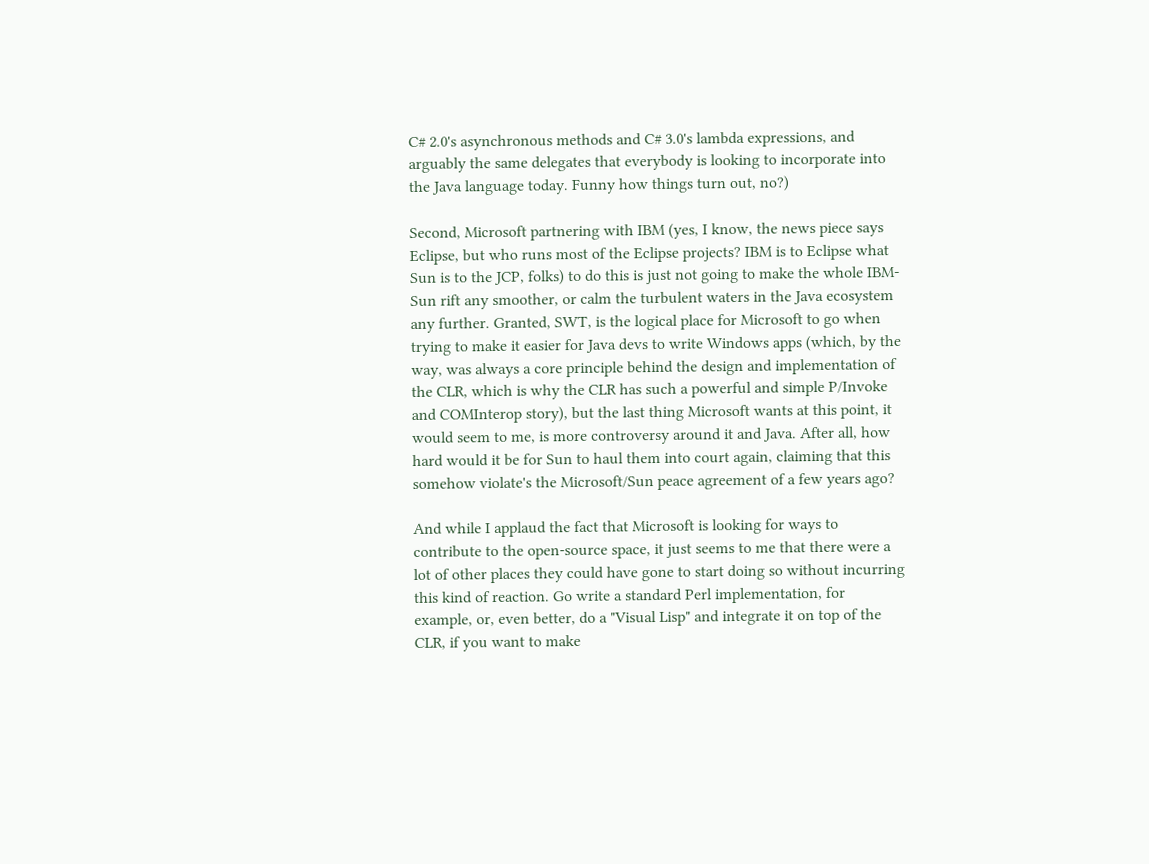C# 2.0's asynchronous methods and C# 3.0's lambda expressions, and arguably the same delegates that everybody is looking to incorporate into the Java language today. Funny how things turn out, no?)

Second, Microsoft partnering with IBM (yes, I know, the news piece says Eclipse, but who runs most of the Eclipse projects? IBM is to Eclipse what Sun is to the JCP, folks) to do this is just not going to make the whole IBM-Sun rift any smoother, or calm the turbulent waters in the Java ecosystem any further. Granted, SWT, is the logical place for Microsoft to go when trying to make it easier for Java devs to write Windows apps (which, by the way, was always a core principle behind the design and implementation of the CLR, which is why the CLR has such a powerful and simple P/Invoke and COMInterop story), but the last thing Microsoft wants at this point, it would seem to me, is more controversy around it and Java. After all, how hard would it be for Sun to haul them into court again, claiming that this somehow violate's the Microsoft/Sun peace agreement of a few years ago?

And while I applaud the fact that Microsoft is looking for ways to contribute to the open-source space, it just seems to me that there were a lot of other places they could have gone to start doing so without incurring this kind of reaction. Go write a standard Perl implementation, for example, or, even better, do a "Visual Lisp" and integrate it on top of the CLR, if you want to make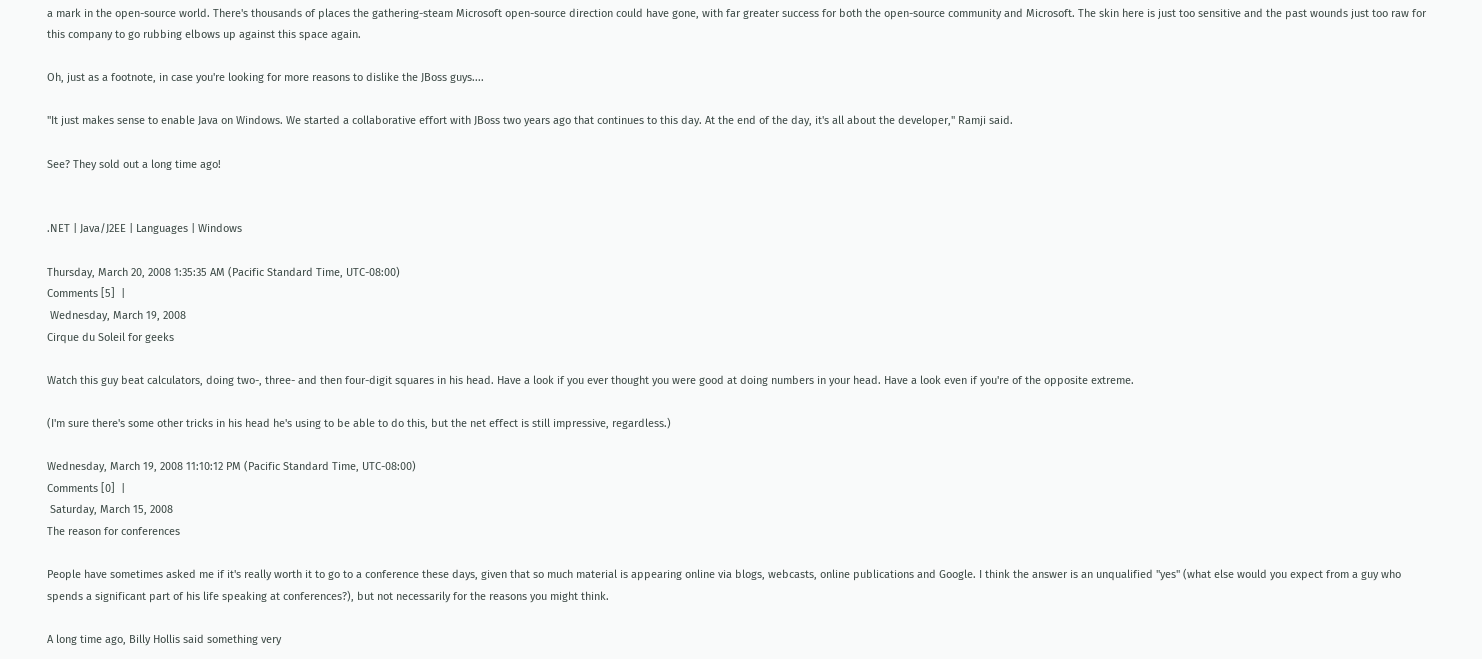a mark in the open-source world. There's thousands of places the gathering-steam Microsoft open-source direction could have gone, with far greater success for both the open-source community and Microsoft. The skin here is just too sensitive and the past wounds just too raw for this company to go rubbing elbows up against this space again.

Oh, just as a footnote, in case you're looking for more reasons to dislike the JBoss guys....

"It just makes sense to enable Java on Windows. We started a collaborative effort with JBoss two years ago that continues to this day. At the end of the day, it's all about the developer," Ramji said.

See? They sold out a long time ago!


.NET | Java/J2EE | Languages | Windows

Thursday, March 20, 2008 1:35:35 AM (Pacific Standard Time, UTC-08:00)
Comments [5]  |
 Wednesday, March 19, 2008
Cirque du Soleil for geeks

Watch this guy beat calculators, doing two-, three- and then four-digit squares in his head. Have a look if you ever thought you were good at doing numbers in your head. Have a look even if you're of the opposite extreme.

(I'm sure there's some other tricks in his head he's using to be able to do this, but the net effect is still impressive, regardless.)

Wednesday, March 19, 2008 11:10:12 PM (Pacific Standard Time, UTC-08:00)
Comments [0]  |
 Saturday, March 15, 2008
The reason for conferences

People have sometimes asked me if it's really worth it to go to a conference these days, given that so much material is appearing online via blogs, webcasts, online publications and Google. I think the answer is an unqualified "yes" (what else would you expect from a guy who spends a significant part of his life speaking at conferences?), but not necessarily for the reasons you might think.

A long time ago, Billy Hollis said something very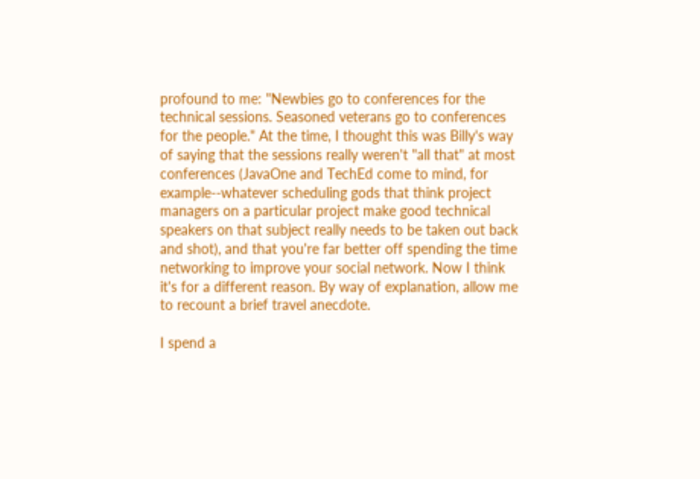profound to me: "Newbies go to conferences for the technical sessions. Seasoned veterans go to conferences for the people." At the time, I thought this was Billy's way of saying that the sessions really weren't "all that" at most conferences (JavaOne and TechEd come to mind, for example--whatever scheduling gods that think project managers on a particular project make good technical speakers on that subject really needs to be taken out back and shot), and that you're far better off spending the time networking to improve your social network. Now I think it's for a different reason. By way of explanation, allow me to recount a brief travel anecdote.

I spend a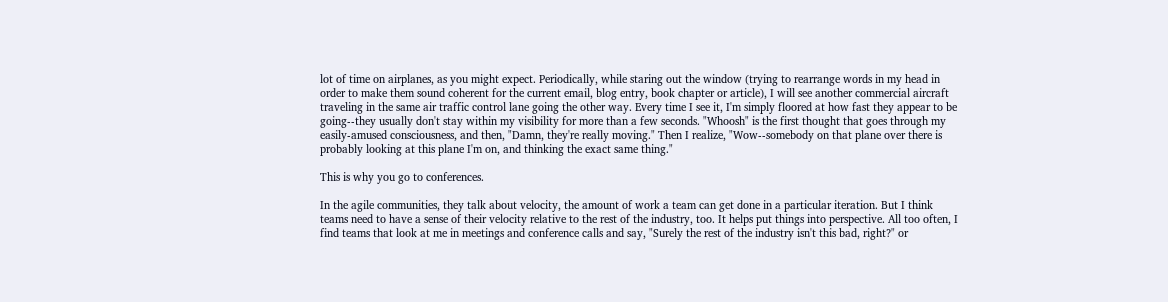lot of time on airplanes, as you might expect. Periodically, while staring out the window (trying to rearrange words in my head in order to make them sound coherent for the current email, blog entry, book chapter or article), I will see another commercial aircraft traveling in the same air traffic control lane going the other way. Every time I see it, I'm simply floored at how fast they appear to be going--they usually don't stay within my visibility for more than a few seconds. "Whoosh" is the first thought that goes through my easily-amused consciousness, and then, "Damn, they're really moving." Then I realize, "Wow--somebody on that plane over there is probably looking at this plane I'm on, and thinking the exact same thing."

This is why you go to conferences.

In the agile communities, they talk about velocity, the amount of work a team can get done in a particular iteration. But I think teams need to have a sense of their velocity relative to the rest of the industry, too. It helps put things into perspective. All too often, I find teams that look at me in meetings and conference calls and say, "Surely the rest of the industry isn't this bad, right?" or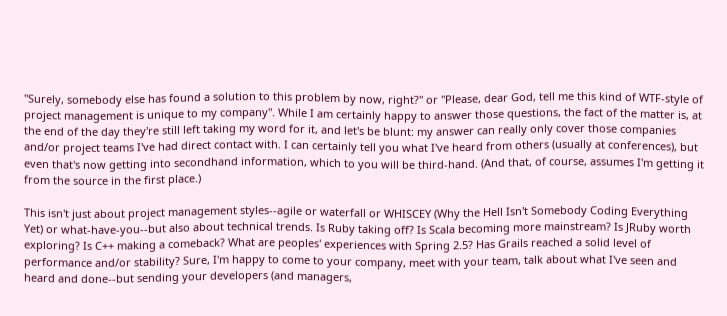"Surely, somebody else has found a solution to this problem by now, right?" or "Please, dear God, tell me this kind of WTF-style of project management is unique to my company". While I am certainly happy to answer those questions, the fact of the matter is, at the end of the day they're still left taking my word for it, and let's be blunt: my answer can really only cover those companies and/or project teams I've had direct contact with. I can certainly tell you what I've heard from others (usually at conferences), but even that's now getting into secondhand information, which to you will be third-hand. (And that, of course, assumes I'm getting it from the source in the first place.)

This isn't just about project management styles--agile or waterfall or WHISCEY (Why the Hell Isn't Somebody Coding Everything Yet) or what-have-you--but also about technical trends. Is Ruby taking off? Is Scala becoming more mainstream? Is JRuby worth exploring? Is C++ making a comeback? What are peoples' experiences with Spring 2.5? Has Grails reached a solid level of performance and/or stability? Sure, I'm happy to come to your company, meet with your team, talk about what I've seen and heard and done--but sending your developers (and managers,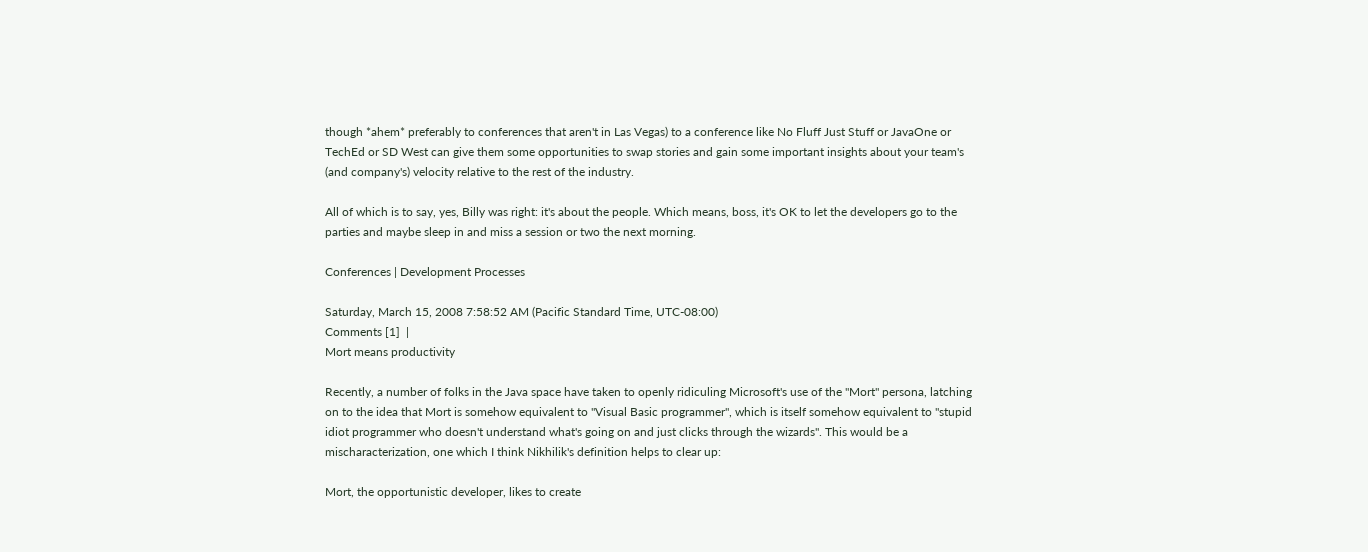though *ahem* preferably to conferences that aren't in Las Vegas) to a conference like No Fluff Just Stuff or JavaOne or TechEd or SD West can give them some opportunities to swap stories and gain some important insights about your team's (and company's) velocity relative to the rest of the industry.

All of which is to say, yes, Billy was right: it's about the people. Which means, boss, it's OK to let the developers go to the parties and maybe sleep in and miss a session or two the next morning.

Conferences | Development Processes

Saturday, March 15, 2008 7:58:52 AM (Pacific Standard Time, UTC-08:00)
Comments [1]  |
Mort means productivity

Recently, a number of folks in the Java space have taken to openly ridiculing Microsoft's use of the "Mort" persona, latching on to the idea that Mort is somehow equivalent to "Visual Basic programmer", which is itself somehow equivalent to "stupid idiot programmer who doesn't understand what's going on and just clicks through the wizards". This would be a mischaracterization, one which I think Nikhilik's definition helps to clear up:

Mort, the opportunistic developer, likes to create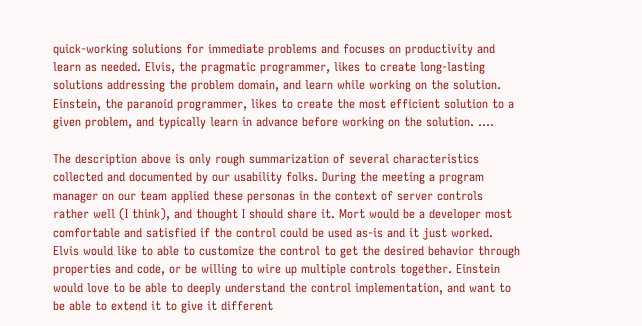quick-working solutions for immediate problems and focuses on productivity and learn as needed. Elvis, the pragmatic programmer, likes to create long-lasting solutions addressing the problem domain, and learn while working on the solution. Einstein, the paranoid programmer, likes to create the most efficient solution to a given problem, and typically learn in advance before working on the solution. ....

The description above is only rough summarization of several characteristics collected and documented by our usability folks. During the meeting a program manager on our team applied these personas in the context of server controls rather well (I think), and thought I should share it. Mort would be a developer most comfortable and satisfied if the control could be used as-is and it just worked. Elvis would like to able to customize the control to get the desired behavior through properties and code, or be willing to wire up multiple controls together. Einstein would love to be able to deeply understand the control implementation, and want to be able to extend it to give it different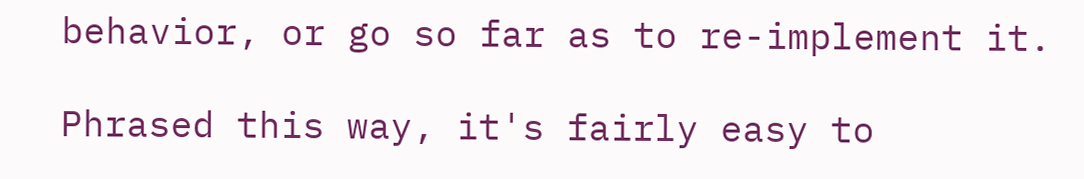behavior, or go so far as to re-implement it.

Phrased this way, it's fairly easy to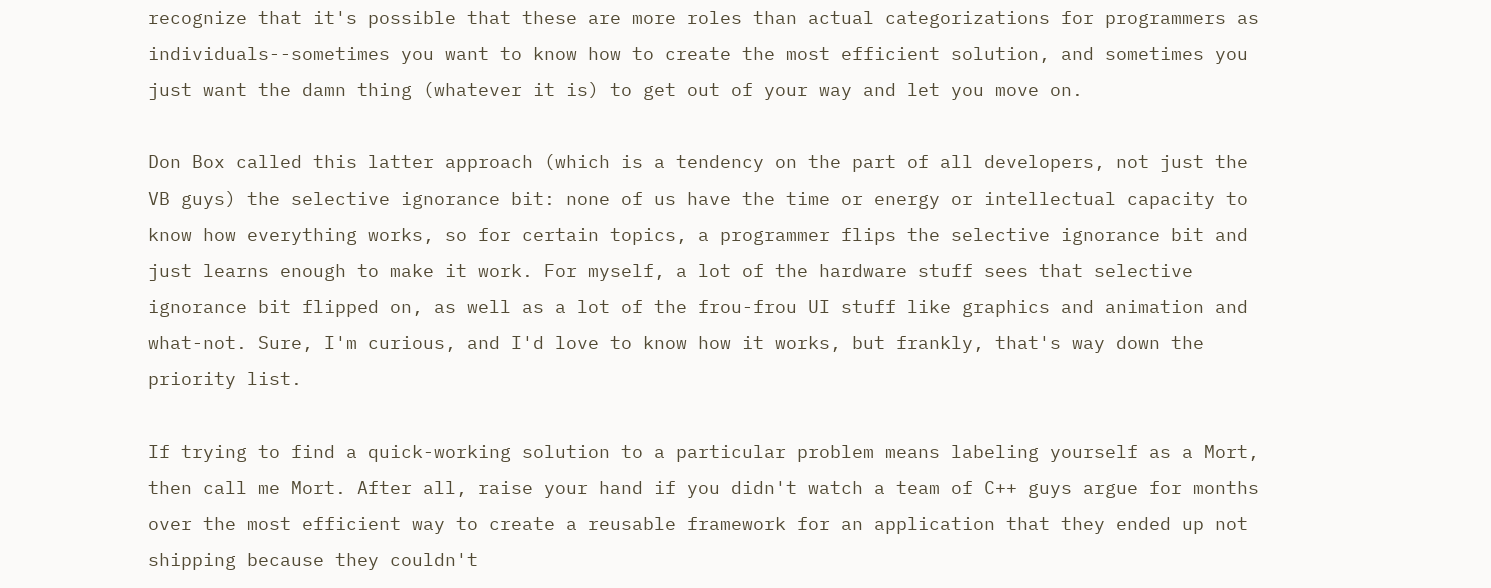recognize that it's possible that these are more roles than actual categorizations for programmers as individuals--sometimes you want to know how to create the most efficient solution, and sometimes you just want the damn thing (whatever it is) to get out of your way and let you move on.

Don Box called this latter approach (which is a tendency on the part of all developers, not just the VB guys) the selective ignorance bit: none of us have the time or energy or intellectual capacity to know how everything works, so for certain topics, a programmer flips the selective ignorance bit and just learns enough to make it work. For myself, a lot of the hardware stuff sees that selective ignorance bit flipped on, as well as a lot of the frou-frou UI stuff like graphics and animation and what-not. Sure, I'm curious, and I'd love to know how it works, but frankly, that's way down the priority list.

If trying to find a quick-working solution to a particular problem means labeling yourself as a Mort, then call me Mort. After all, raise your hand if you didn't watch a team of C++ guys argue for months over the most efficient way to create a reusable framework for an application that they ended up not shipping because they couldn't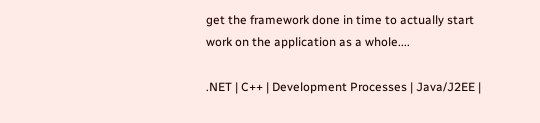get the framework done in time to actually start work on the application as a whole....

.NET | C++ | Development Processes | Java/J2EE |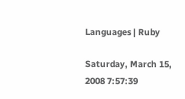Languages | Ruby

Saturday, March 15, 2008 7:57:39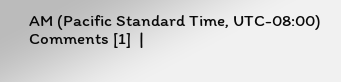AM (Pacific Standard Time, UTC-08:00)
Comments [1]  |